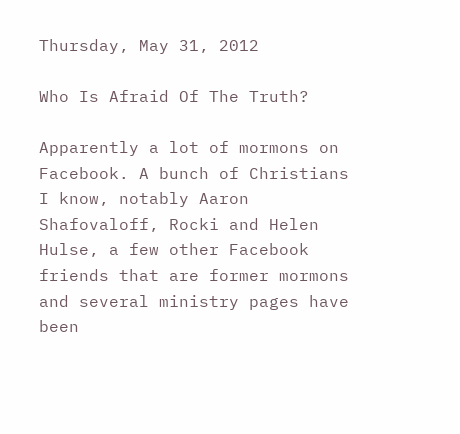Thursday, May 31, 2012

Who Is Afraid Of The Truth?

Apparently a lot of mormons on Facebook. A bunch of Christians I know, notably Aaron Shafovaloff, Rocki and Helen Hulse, a few other Facebook friends that are former mormons and several ministry pages have been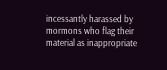incessantly harassed by mormons who flag their material as inappropriate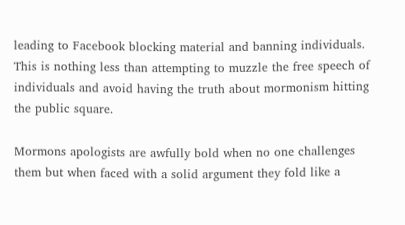leading to Facebook blocking material and banning individuals. This is nothing less than attempting to muzzle the free speech of individuals and avoid having the truth about mormonism hitting the public square.

Mormons apologists are awfully bold when no one challenges them but when faced with a solid argument they fold like a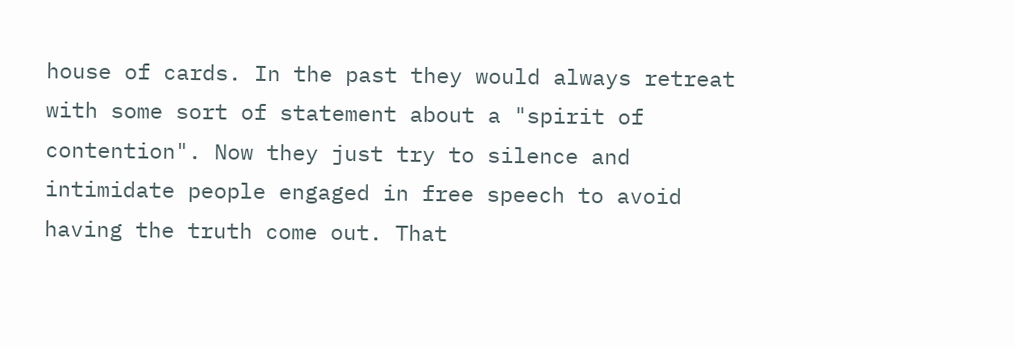house of cards. In the past they would always retreat with some sort of statement about a "spirit of contention". Now they just try to silence and intimidate people engaged in free speech to avoid having the truth come out. That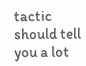tactic should tell you a lot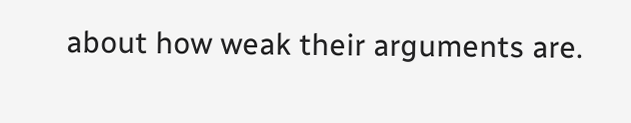about how weak their arguments are.